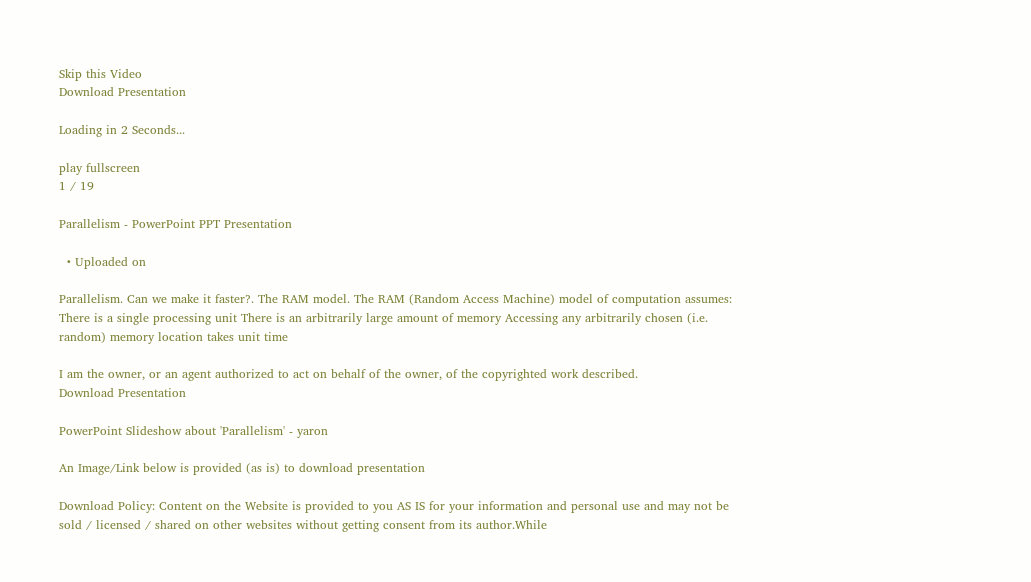Skip this Video
Download Presentation

Loading in 2 Seconds...

play fullscreen
1 / 19

Parallelism - PowerPoint PPT Presentation

  • Uploaded on

Parallelism. Can we make it faster?. The RAM model. The RAM (Random Access Machine) model of computation assumes: There is a single processing unit There is an arbitrarily large amount of memory Accessing any arbitrarily chosen (i.e. random) memory location takes unit time

I am the owner, or an agent authorized to act on behalf of the owner, of the copyrighted work described.
Download Presentation

PowerPoint Slideshow about 'Parallelism' - yaron

An Image/Link below is provided (as is) to download presentation

Download Policy: Content on the Website is provided to you AS IS for your information and personal use and may not be sold / licensed / shared on other websites without getting consent from its author.While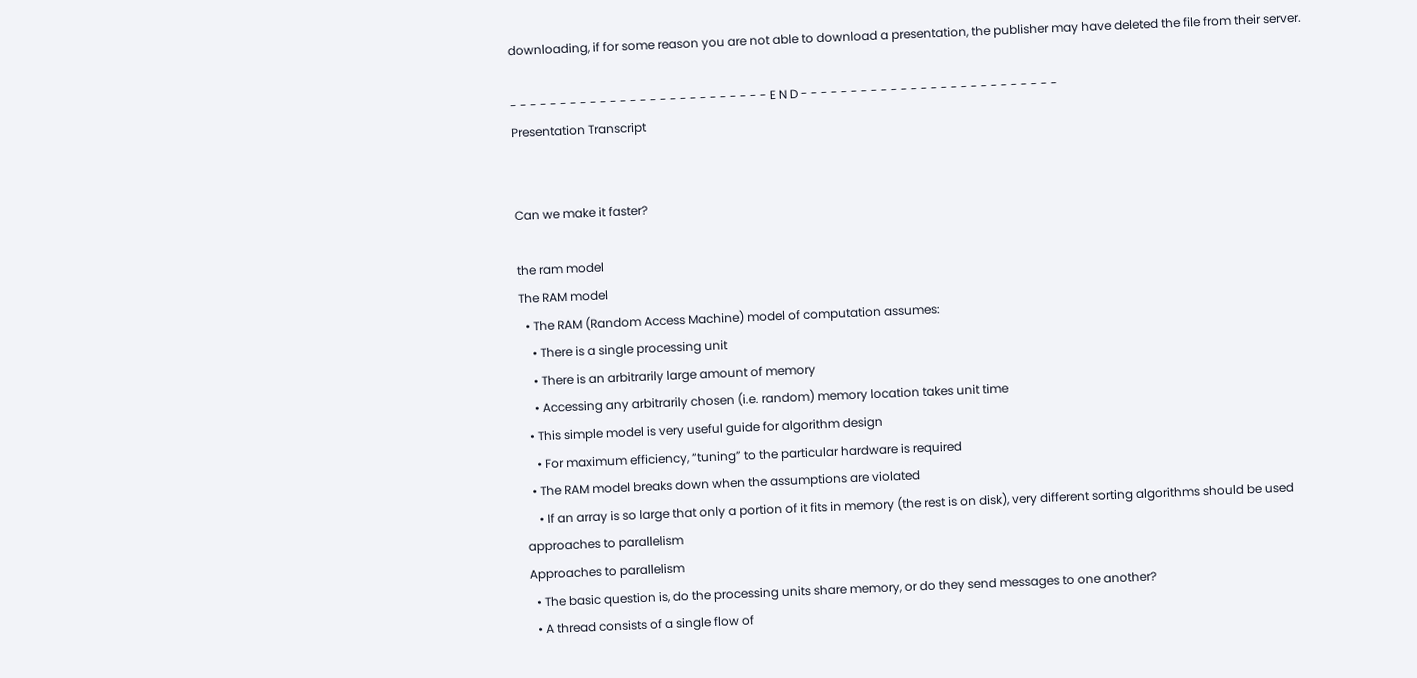downloading, if for some reason you are not able to download a presentation, the publisher may have deleted the file from their server.

- - - - - - - - - - - - - - - - - - - - - - - - - - E N D - - - - - - - - - - - - - - - - - - - - - - - - - -
Presentation Transcript


Can we make it faster?

the ram model
The RAM model
  • The RAM (Random Access Machine) model of computation assumes:
    • There is a single processing unit
    • There is an arbitrarily large amount of memory
    • Accessing any arbitrarily chosen (i.e. random) memory location takes unit time
  • This simple model is very useful guide for algorithm design
    • For maximum efficiency, “tuning” to the particular hardware is required
  • The RAM model breaks down when the assumptions are violated
    • If an array is so large that only a portion of it fits in memory (the rest is on disk), very different sorting algorithms should be used
approaches to parallelism
Approaches to parallelism
  • The basic question is, do the processing units share memory, or do they send messages to one another?
  • A thread consists of a single flow of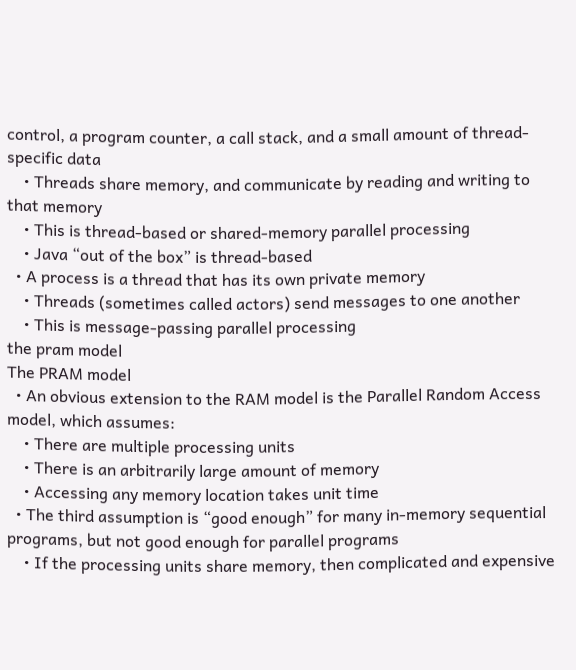control, a program counter, a call stack, and a small amount of thread-specific data
    • Threads share memory, and communicate by reading and writing to that memory
    • This is thread-based or shared-memory parallel processing
    • Java “out of the box” is thread-based
  • A process is a thread that has its own private memory
    • Threads (sometimes called actors) send messages to one another
    • This is message-passing parallel processing
the pram model
The PRAM model
  • An obvious extension to the RAM model is the Parallel Random Access model, which assumes:
    • There are multiple processing units
    • There is an arbitrarily large amount of memory
    • Accessing any memory location takes unit time
  • The third assumption is “good enough” for many in-memory sequential programs, but not good enough for parallel programs
    • If the processing units share memory, then complicated and expensive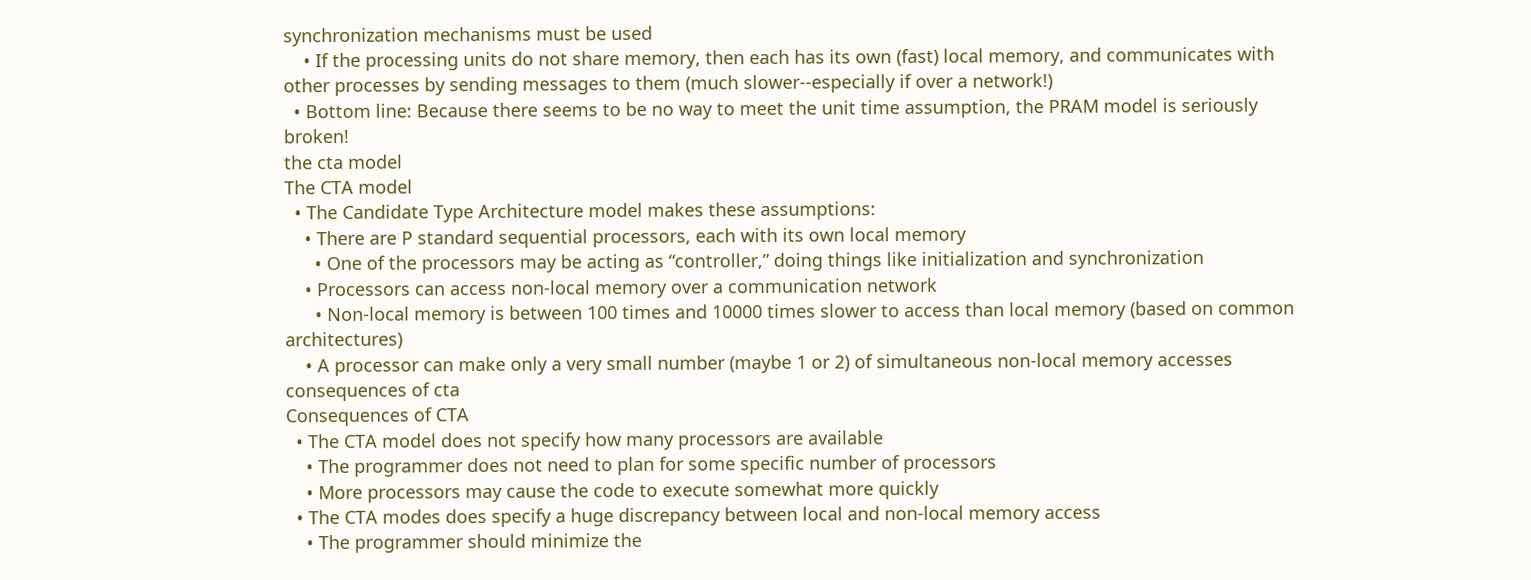synchronization mechanisms must be used
    • If the processing units do not share memory, then each has its own (fast) local memory, and communicates with other processes by sending messages to them (much slower--especially if over a network!)
  • Bottom line: Because there seems to be no way to meet the unit time assumption, the PRAM model is seriously broken!
the cta model
The CTA model
  • The Candidate Type Architecture model makes these assumptions:
    • There are P standard sequential processors, each with its own local memory
      • One of the processors may be acting as “controller,” doing things like initialization and synchronization
    • Processors can access non-local memory over a communication network
      • Non-local memory is between 100 times and 10000 times slower to access than local memory (based on common architectures)
    • A processor can make only a very small number (maybe 1 or 2) of simultaneous non-local memory accesses
consequences of cta
Consequences of CTA
  • The CTA model does not specify how many processors are available
    • The programmer does not need to plan for some specific number of processors
    • More processors may cause the code to execute somewhat more quickly
  • The CTA modes does specify a huge discrepancy between local and non-local memory access
    • The programmer should minimize the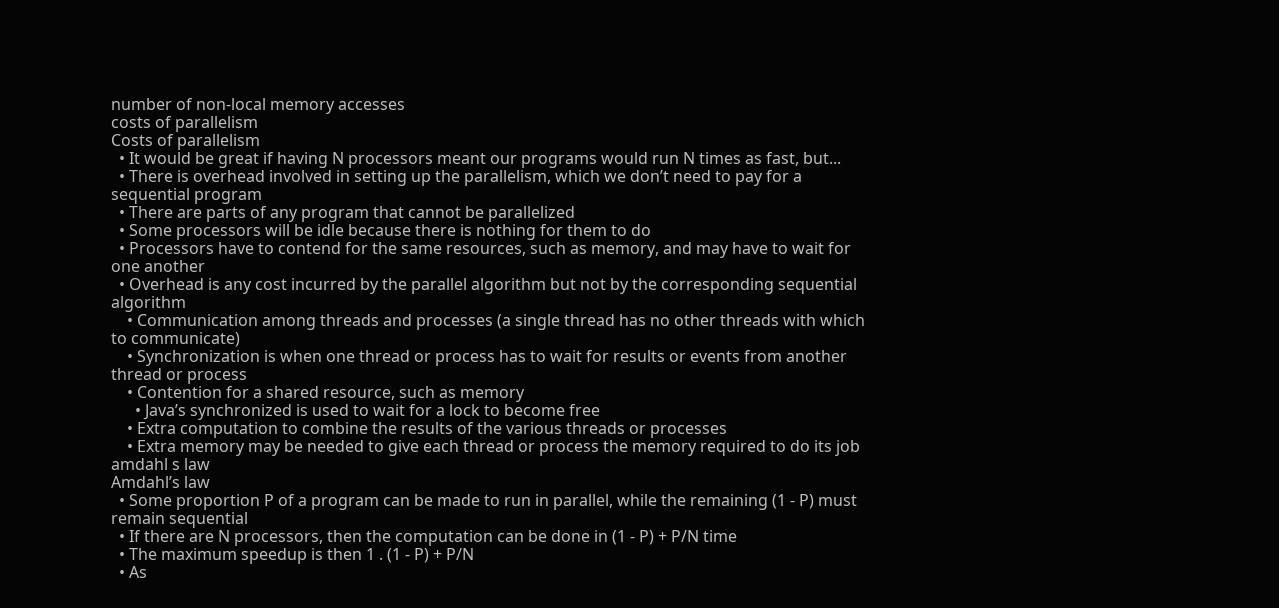number of non-local memory accesses
costs of parallelism
Costs of parallelism
  • It would be great if having N processors meant our programs would run N times as fast, but...
  • There is overhead involved in setting up the parallelism, which we don’t need to pay for a sequential program
  • There are parts of any program that cannot be parallelized
  • Some processors will be idle because there is nothing for them to do
  • Processors have to contend for the same resources, such as memory, and may have to wait for one another
  • Overhead is any cost incurred by the parallel algorithm but not by the corresponding sequential algorithm
    • Communication among threads and processes (a single thread has no other threads with which to communicate)
    • Synchronization is when one thread or process has to wait for results or events from another thread or process
    • Contention for a shared resource, such as memory
      • Java’s synchronized is used to wait for a lock to become free
    • Extra computation to combine the results of the various threads or processes
    • Extra memory may be needed to give each thread or process the memory required to do its job
amdahl s law
Amdahl’s law
  • Some proportion P of a program can be made to run in parallel, while the remaining (1 - P) must remain sequential
  • If there are N processors, then the computation can be done in (1 - P) + P/N time
  • The maximum speedup is then 1 . (1 - P) + P/N
  • As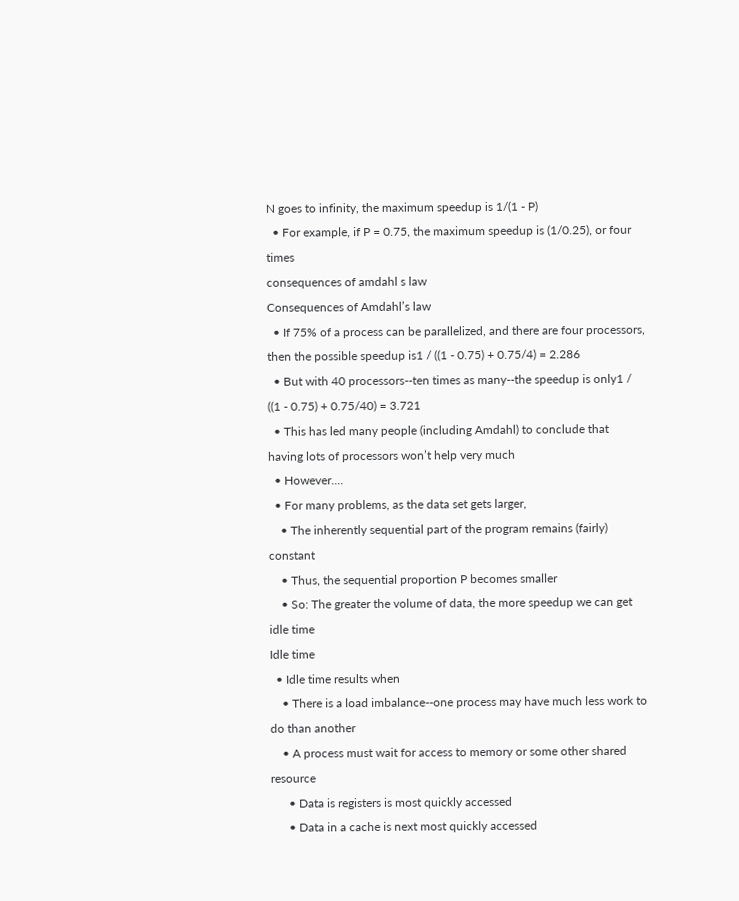N goes to infinity, the maximum speedup is 1/(1 - P)
  • For example, if P = 0.75, the maximum speedup is (1/0.25), or four times
consequences of amdahl s law
Consequences of Amdahl’s law
  • If 75% of a process can be parallelized, and there are four processors, then the possible speedup is1 / ((1 - 0.75) + 0.75/4) = 2.286
  • But with 40 processors--ten times as many--the speedup is only1 / ((1 - 0.75) + 0.75/40) = 3.721
  • This has led many people (including Amdahl) to conclude that having lots of processors won’t help very much
  • However....
  • For many problems, as the data set gets larger,
    • The inherently sequential part of the program remains (fairly) constant
    • Thus, the sequential proportion P becomes smaller
    • So: The greater the volume of data, the more speedup we can get
idle time
Idle time
  • Idle time results when
    • There is a load imbalance--one process may have much less work to do than another
    • A process must wait for access to memory or some other shared resource
      • Data is registers is most quickly accessed
      • Data in a cache is next most quickly accessed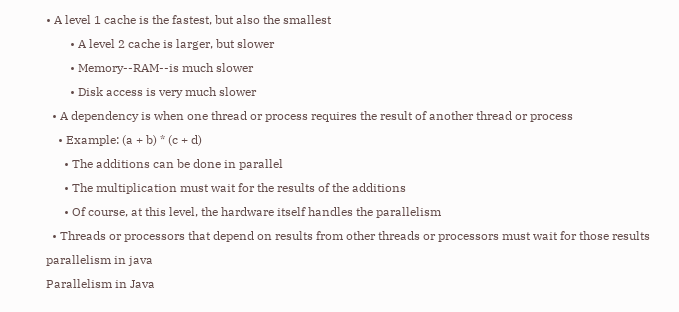• A level 1 cache is the fastest, but also the smallest
        • A level 2 cache is larger, but slower
        • Memory--RAM--is much slower
        • Disk access is very much slower
  • A dependency is when one thread or process requires the result of another thread or process
    • Example: (a + b) * (c + d)
      • The additions can be done in parallel
      • The multiplication must wait for the results of the additions
      • Of course, at this level, the hardware itself handles the parallelism
  • Threads or processors that depend on results from other threads or processors must wait for those results
parallelism in java
Parallelism in Java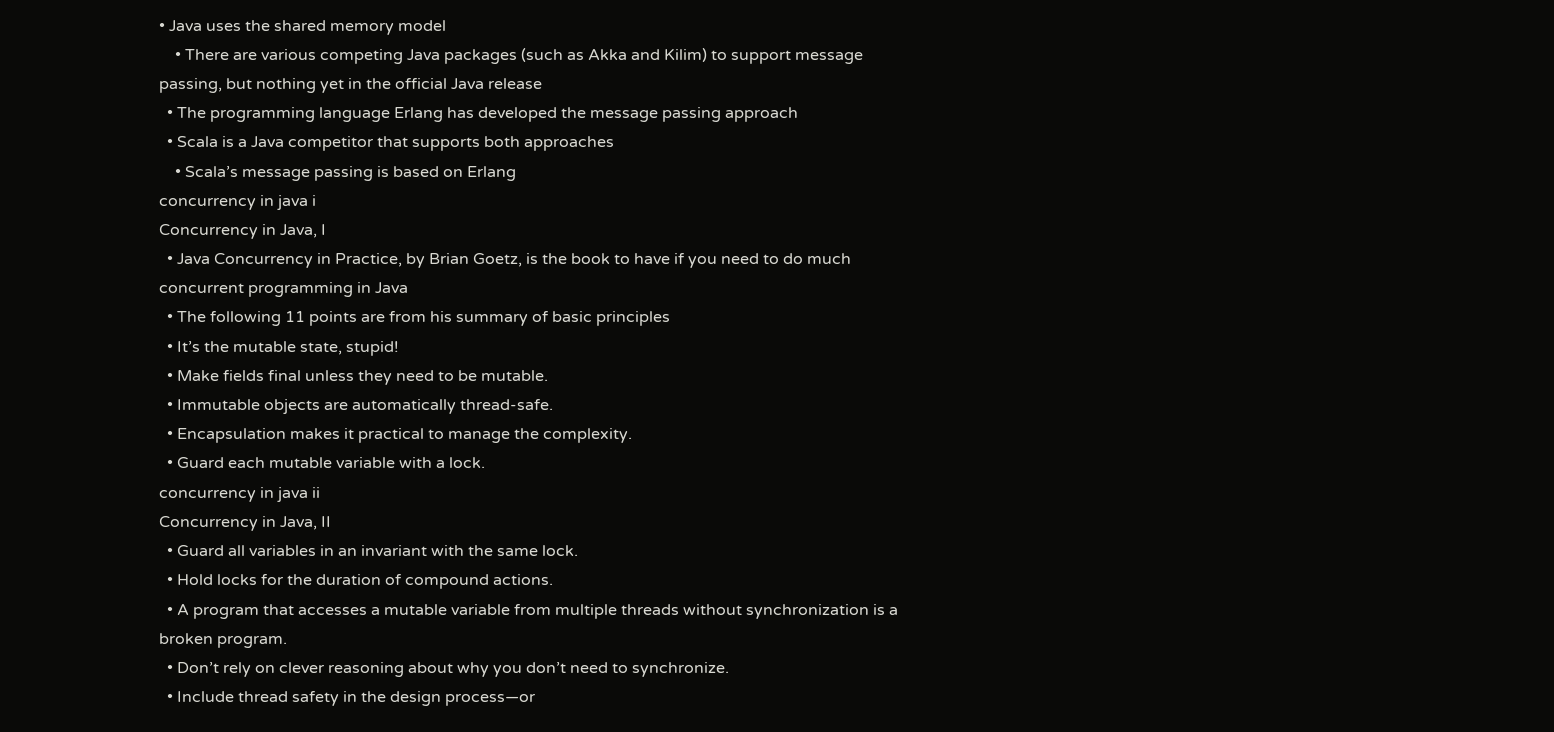• Java uses the shared memory model
    • There are various competing Java packages (such as Akka and Kilim) to support message passing, but nothing yet in the official Java release
  • The programming language Erlang has developed the message passing approach
  • Scala is a Java competitor that supports both approaches
    • Scala’s message passing is based on Erlang
concurrency in java i
Concurrency in Java, I
  • Java Concurrency in Practice, by Brian Goetz, is the book to have if you need to do much concurrent programming in Java
  • The following 11 points are from his summary of basic principles
  • It’s the mutable state, stupid!
  • Make fields final unless they need to be mutable.
  • Immutable objects are automatically thread-safe.
  • Encapsulation makes it practical to manage the complexity.
  • Guard each mutable variable with a lock.
concurrency in java ii
Concurrency in Java, II
  • Guard all variables in an invariant with the same lock.
  • Hold locks for the duration of compound actions.
  • A program that accesses a mutable variable from multiple threads without synchronization is a broken program.
  • Don’t rely on clever reasoning about why you don’t need to synchronize.
  • Include thread safety in the design process—or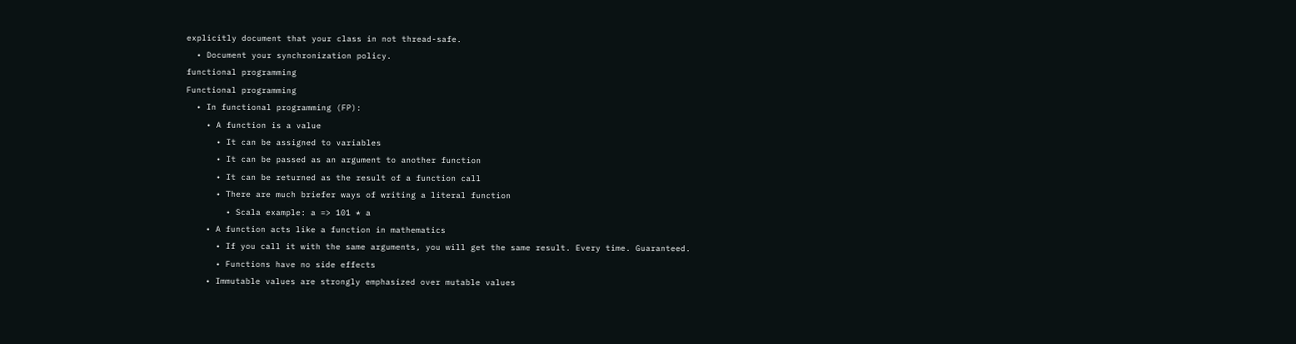explicitly document that your class in not thread-safe.
  • Document your synchronization policy.
functional programming
Functional programming
  • In functional programming (FP):
    • A function is a value
      • It can be assigned to variables
      • It can be passed as an argument to another function
      • It can be returned as the result of a function call
      • There are much briefer ways of writing a literal function
        • Scala example: a => 101 * a
    • A function acts like a function in mathematics
      • If you call it with the same arguments, you will get the same result. Every time. Guaranteed.
      • Functions have no side effects
    • Immutable values are strongly emphasized over mutable values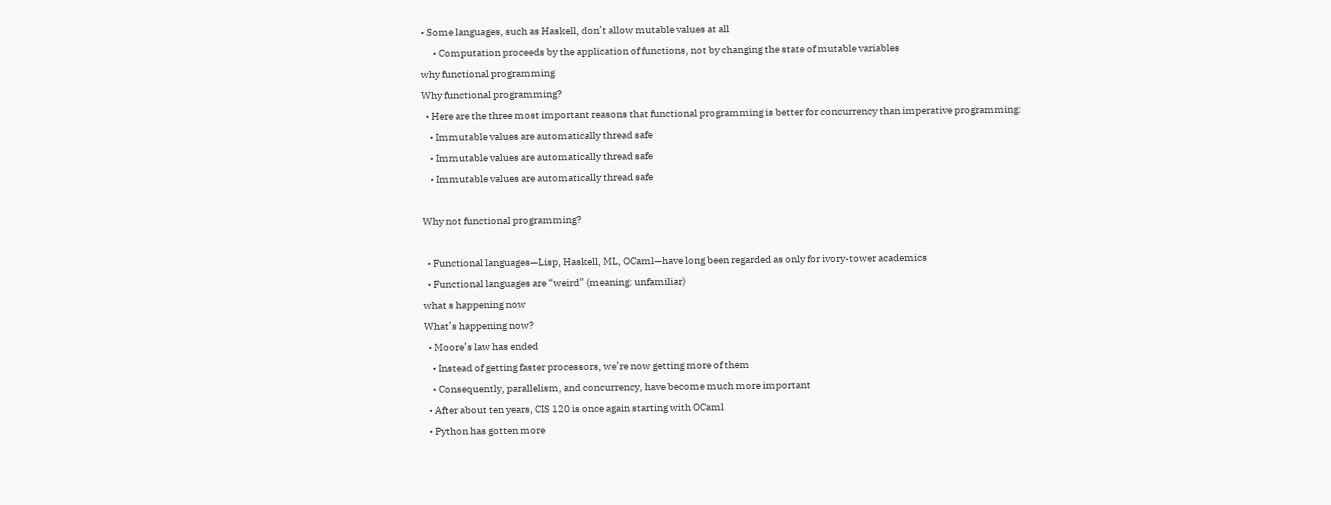• Some languages, such as Haskell, don’t allow mutable values at all
      • Computation proceeds by the application of functions, not by changing the state of mutable variables
why functional programming
Why functional programming?
  • Here are the three most important reasons that functional programming is better for concurrency than imperative programming:
    • Immutable values are automatically thread safe
    • Immutable values are automatically thread safe
    • Immutable values are automatically thread safe

Why not functional programming?

  • Functional languages—Lisp, Haskell, ML, OCaml—have long been regarded as only for ivory-tower academics
  • Functional languages are “weird” (meaning: unfamiliar)
what s happening now
What’s happening now?
  • Moore’s law has ended
    • Instead of getting faster processors, we’re now getting more of them
    • Consequently, parallelism, and concurrency, have become much more important
  • After about ten years, CIS 120 is once again starting with OCaml
  • Python has gotten more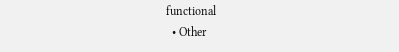functional
  • Other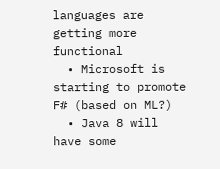languages are getting more functional
  • Microsoft is starting to promote F# (based on ML?)
  • Java 8 will have some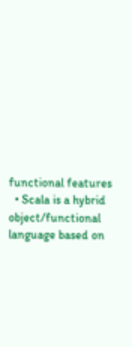functional features
  • Scala is a hybrid object/functional language based on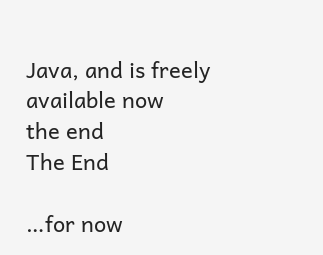Java, and is freely available now
the end
The End

…for now